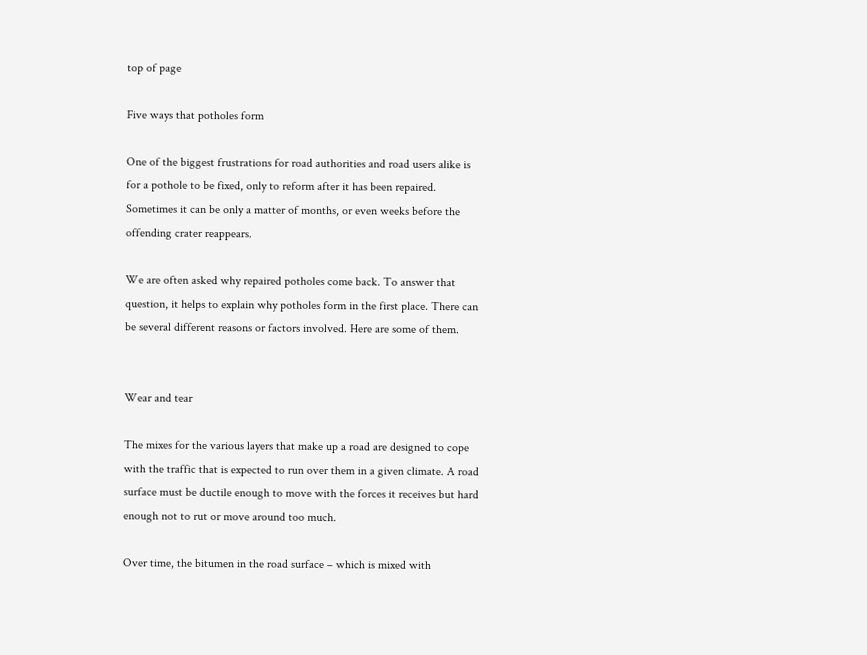top of page

Five ways that potholes form

One of the biggest frustrations for road authorities and road users alike is for a pothole to be fixed, only to reform after it has been repaired. Sometimes it can be only a matter of months, or even weeks before the offending crater reappears.

We are often asked why repaired potholes come back. To answer that question, it helps to explain why potholes form in the first place. There can be several different reasons or factors involved. Here are some of them.


Wear and tear

The mixes for the various layers that make up a road are designed to cope with the traffic that is expected to run over them in a given climate. A road surface must be ductile enough to move with the forces it receives but hard enough not to rut or move around too much.

Over time, the bitumen in the road surface – which is mixed with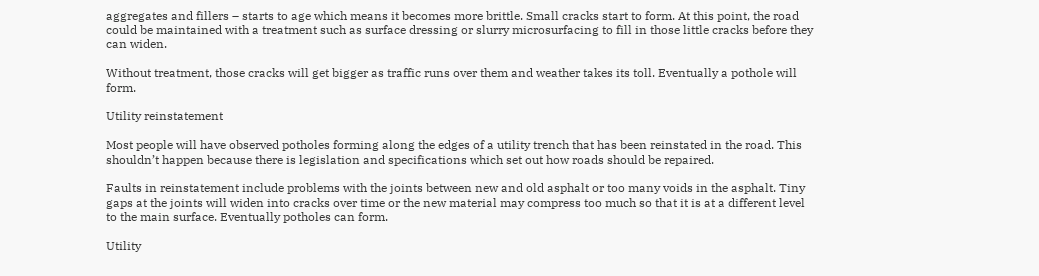aggregates and fillers – starts to age which means it becomes more brittle. Small cracks start to form. At this point, the road could be maintained with a treatment such as surface dressing or slurry microsurfacing to fill in those little cracks before they can widen.

Without treatment, those cracks will get bigger as traffic runs over them and weather takes its toll. Eventually a pothole will form.

Utility reinstatement

Most people will have observed potholes forming along the edges of a utility trench that has been reinstated in the road. This shouldn’t happen because there is legislation and specifications which set out how roads should be repaired.

Faults in reinstatement include problems with the joints between new and old asphalt or too many voids in the asphalt. Tiny gaps at the joints will widen into cracks over time or the new material may compress too much so that it is at a different level to the main surface. Eventually potholes can form.

Utility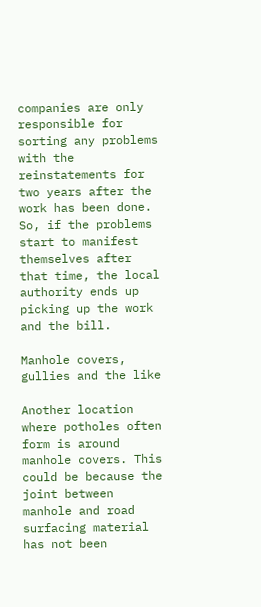companies are only responsible for sorting any problems with the reinstatements for two years after the work has been done. So, if the problems start to manifest themselves after that time, the local authority ends up picking up the work and the bill.

Manhole covers, gullies and the like

Another location where potholes often form is around manhole covers. This could be because the joint between manhole and road surfacing material has not been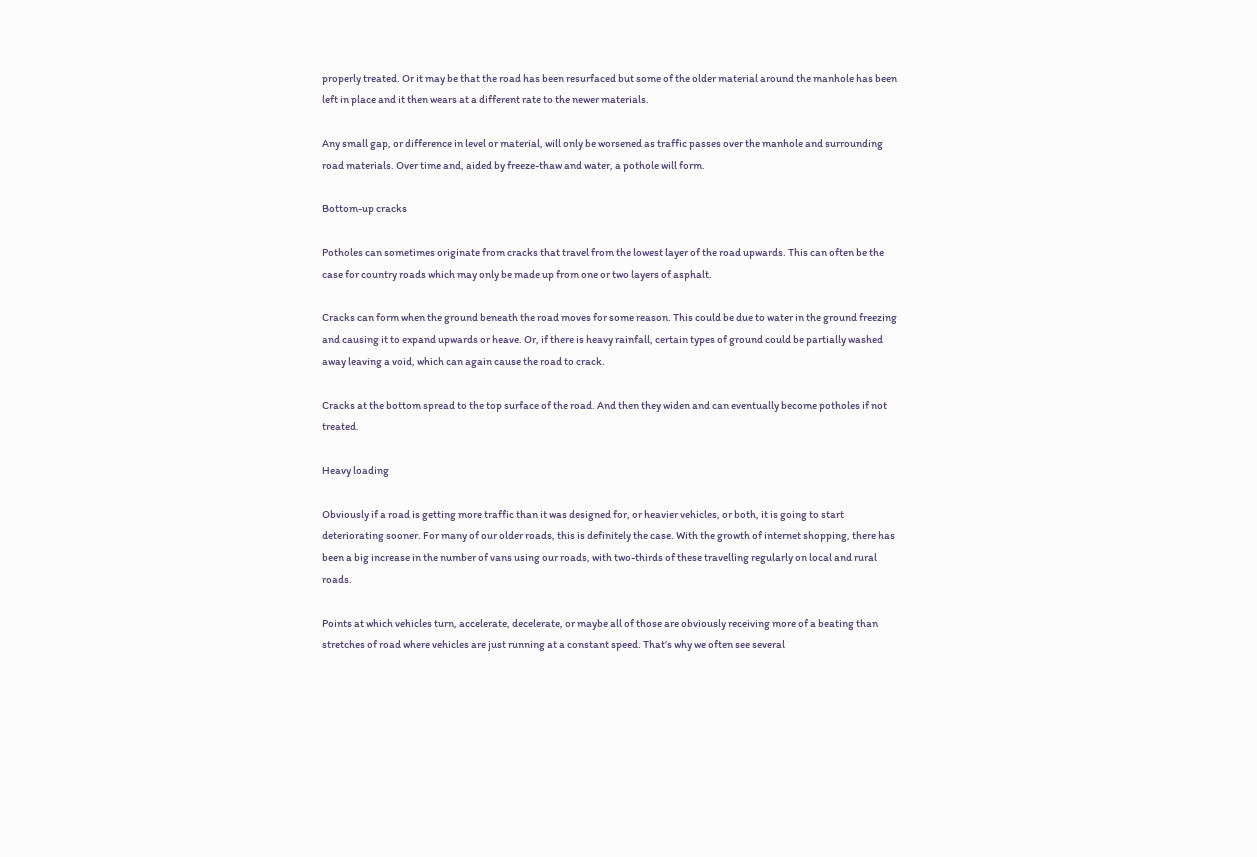properly treated. Or it may be that the road has been resurfaced but some of the older material around the manhole has been left in place and it then wears at a different rate to the newer materials.

Any small gap, or difference in level or material, will only be worsened as traffic passes over the manhole and surrounding road materials. Over time and, aided by freeze-thaw and water, a pothole will form.

Bottom-up cracks

Potholes can sometimes originate from cracks that travel from the lowest layer of the road upwards. This can often be the case for country roads which may only be made up from one or two layers of asphalt.

Cracks can form when the ground beneath the road moves for some reason. This could be due to water in the ground freezing and causing it to expand upwards or heave. Or, if there is heavy rainfall, certain types of ground could be partially washed away leaving a void, which can again cause the road to crack.

Cracks at the bottom spread to the top surface of the road. And then they widen and can eventually become potholes if not treated.

Heavy loading

Obviously if a road is getting more traffic than it was designed for, or heavier vehicles, or both, it is going to start deteriorating sooner. For many of our older roads, this is definitely the case. With the growth of internet shopping, there has been a big increase in the number of vans using our roads, with two-thirds of these travelling regularly on local and rural roads.

Points at which vehicles turn, accelerate, decelerate, or maybe all of those are obviously receiving more of a beating than stretches of road where vehicles are just running at a constant speed. That’s why we often see several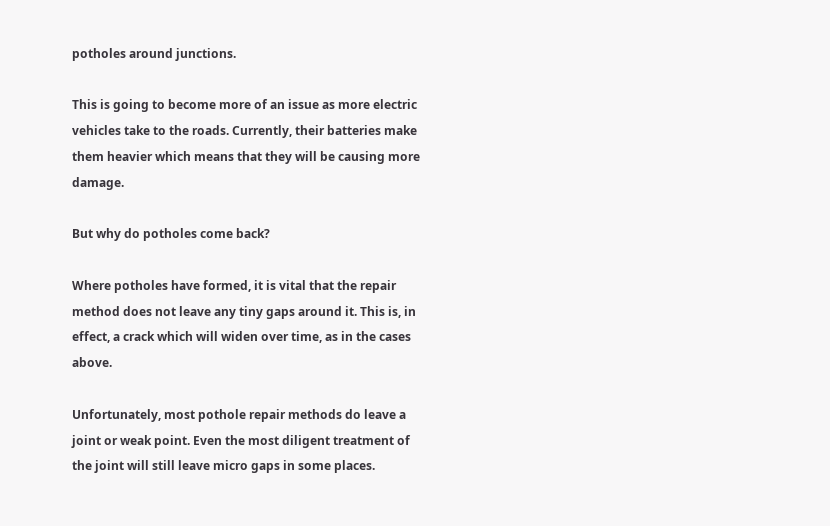potholes around junctions.

This is going to become more of an issue as more electric vehicles take to the roads. Currently, their batteries make them heavier which means that they will be causing more damage.

But why do potholes come back?

Where potholes have formed, it is vital that the repair method does not leave any tiny gaps around it. This is, in effect, a crack which will widen over time, as in the cases above.

Unfortunately, most pothole repair methods do leave a joint or weak point. Even the most diligent treatment of the joint will still leave micro gaps in some places.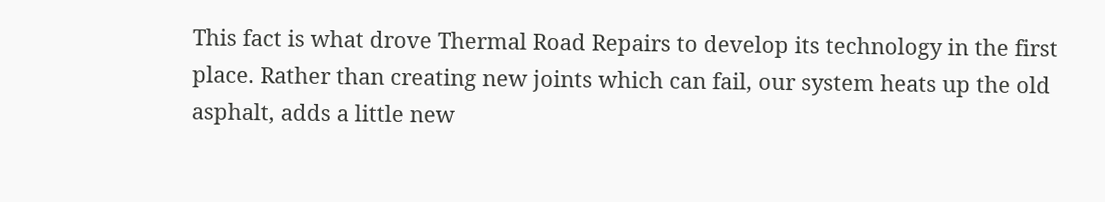This fact is what drove Thermal Road Repairs to develop its technology in the first place. Rather than creating new joints which can fail, our system heats up the old asphalt, adds a little new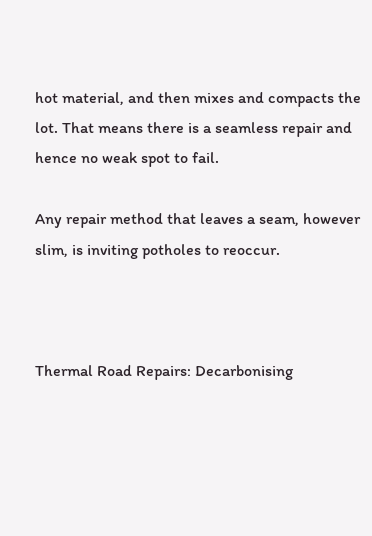hot material, and then mixes and compacts the lot. That means there is a seamless repair and hence no weak spot to fail.

Any repair method that leaves a seam, however slim, is inviting potholes to reoccur.



Thermal Road Repairs: Decarbonising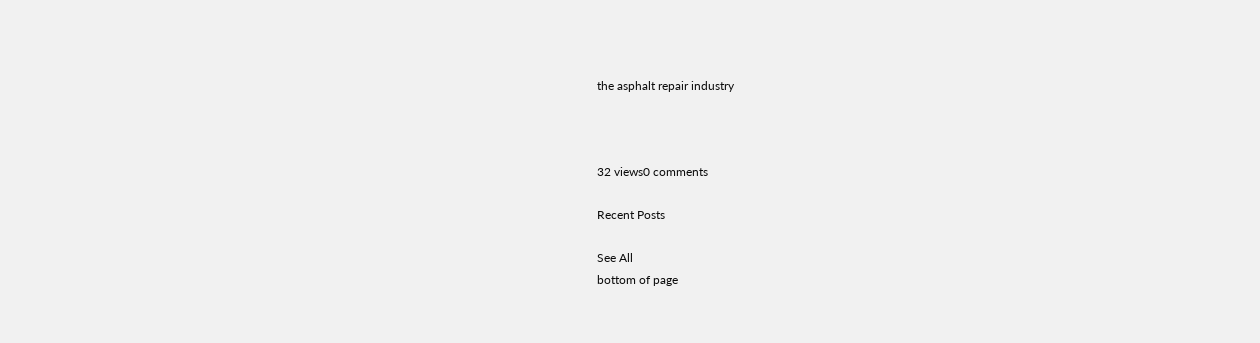the asphalt repair industry



32 views0 comments

Recent Posts

See All
bottom of page